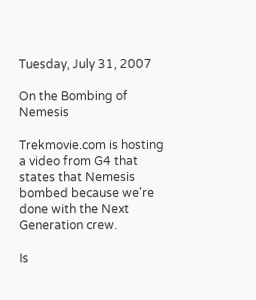Tuesday, July 31, 2007

On the Bombing of Nemesis

Trekmovie.com is hosting a video from G4 that states that Nemesis bombed because we're done with the Next Generation crew.

Is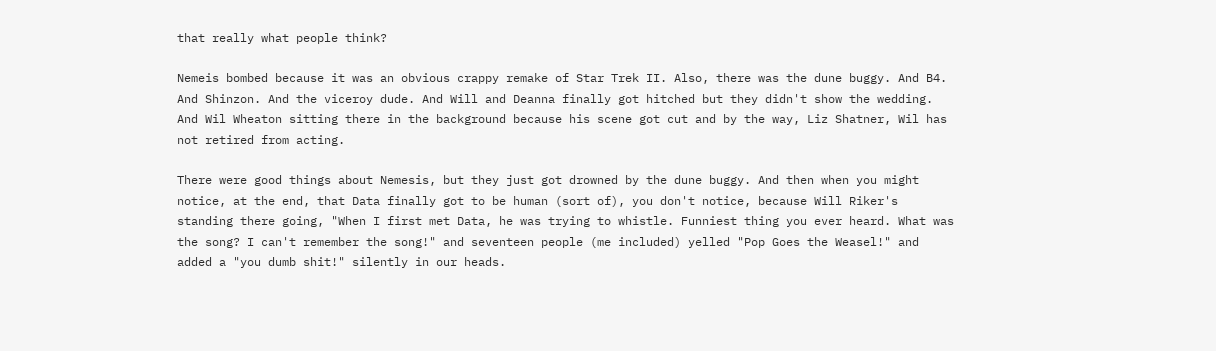that really what people think?

Nemeis bombed because it was an obvious crappy remake of Star Trek II. Also, there was the dune buggy. And B4. And Shinzon. And the viceroy dude. And Will and Deanna finally got hitched but they didn't show the wedding. And Wil Wheaton sitting there in the background because his scene got cut and by the way, Liz Shatner, Wil has not retired from acting.

There were good things about Nemesis, but they just got drowned by the dune buggy. And then when you might notice, at the end, that Data finally got to be human (sort of), you don't notice, because Will Riker's standing there going, "When I first met Data, he was trying to whistle. Funniest thing you ever heard. What was the song? I can't remember the song!" and seventeen people (me included) yelled "Pop Goes the Weasel!" and added a "you dumb shit!" silently in our heads.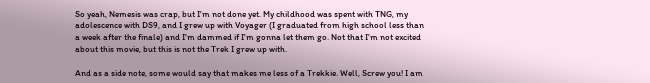So yeah, Nemesis was crap, but I'm not done yet. My childhood was spent with TNG, my adolescence with DS9, and I grew up with Voyager (I graduated from high school less than a week after the finale) and I'm dammed if I'm gonna let them go. Not that I'm not excited about this movie, but this is not the Trek I grew up with.

And as a side note, some would say that makes me less of a Trekkie. Well, Screw you! I am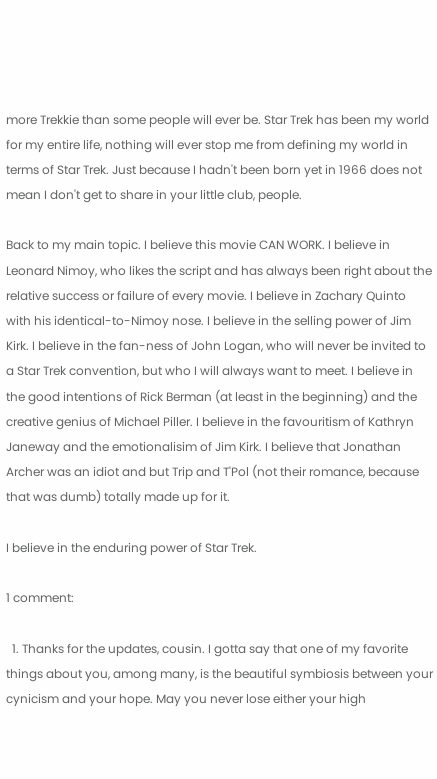more Trekkie than some people will ever be. Star Trek has been my world for my entire life, nothing will ever stop me from defining my world in terms of Star Trek. Just because I hadn't been born yet in 1966 does not mean I don't get to share in your little club, people.

Back to my main topic. I believe this movie CAN WORK. I believe in Leonard Nimoy, who likes the script and has always been right about the relative success or failure of every movie. I believe in Zachary Quinto with his identical-to-Nimoy nose. I believe in the selling power of Jim Kirk. I believe in the fan-ness of John Logan, who will never be invited to a Star Trek convention, but who I will always want to meet. I believe in the good intentions of Rick Berman (at least in the beginning) and the creative genius of Michael Piller. I believe in the favouritism of Kathryn Janeway and the emotionalisim of Jim Kirk. I believe that Jonathan Archer was an idiot and but Trip and T'Pol (not their romance, because that was dumb) totally made up for it.

I believe in the enduring power of Star Trek.

1 comment:

  1. Thanks for the updates, cousin. I gotta say that one of my favorite things about you, among many, is the beautiful symbiosis between your cynicism and your hope. May you never lose either your high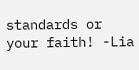standards or your faith! -Lia